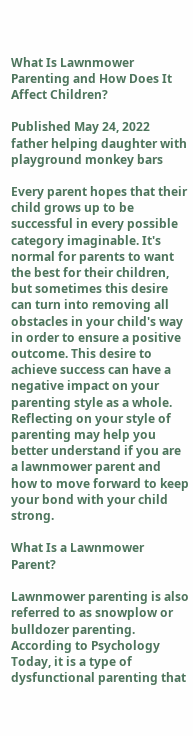What Is Lawnmower Parenting and How Does It Affect Children?

Published May 24, 2022
father helping daughter with playground monkey bars

Every parent hopes that their child grows up to be successful in every possible category imaginable. It's normal for parents to want the best for their children, but sometimes this desire can turn into removing all obstacles in your child's way in order to ensure a positive outcome. This desire to achieve success can have a negative impact on your parenting style as a whole. Reflecting on your style of parenting may help you better understand if you are a lawnmower parent and how to move forward to keep your bond with your child strong.

What Is a Lawnmower Parent?

Lawnmower parenting is also referred to as snowplow or bulldozer parenting. According to Psychology Today, it is a type of dysfunctional parenting that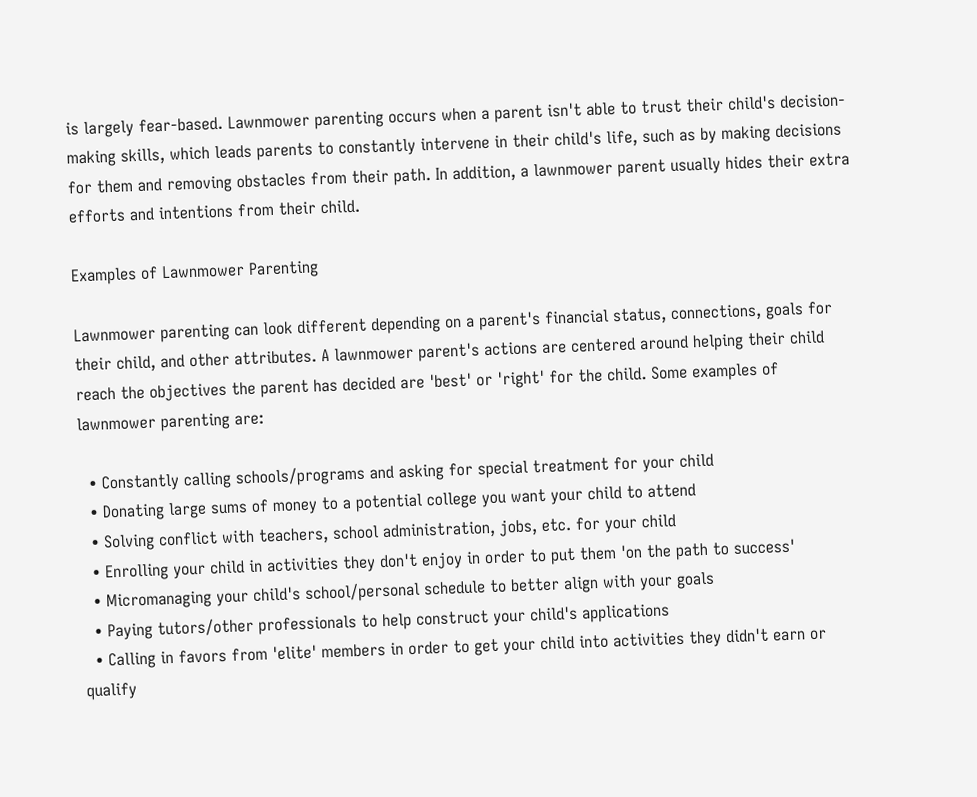is largely fear-based. Lawnmower parenting occurs when a parent isn't able to trust their child's decision-making skills, which leads parents to constantly intervene in their child's life, such as by making decisions for them and removing obstacles from their path. In addition, a lawnmower parent usually hides their extra efforts and intentions from their child.

Examples of Lawnmower Parenting

Lawnmower parenting can look different depending on a parent's financial status, connections, goals for their child, and other attributes. A lawnmower parent's actions are centered around helping their child reach the objectives the parent has decided are 'best' or 'right' for the child. Some examples of lawnmower parenting are:

  • Constantly calling schools/programs and asking for special treatment for your child
  • Donating large sums of money to a potential college you want your child to attend
  • Solving conflict with teachers, school administration, jobs, etc. for your child
  • Enrolling your child in activities they don't enjoy in order to put them 'on the path to success'
  • Micromanaging your child's school/personal schedule to better align with your goals
  • Paying tutors/other professionals to help construct your child's applications
  • Calling in favors from 'elite' members in order to get your child into activities they didn't earn or qualify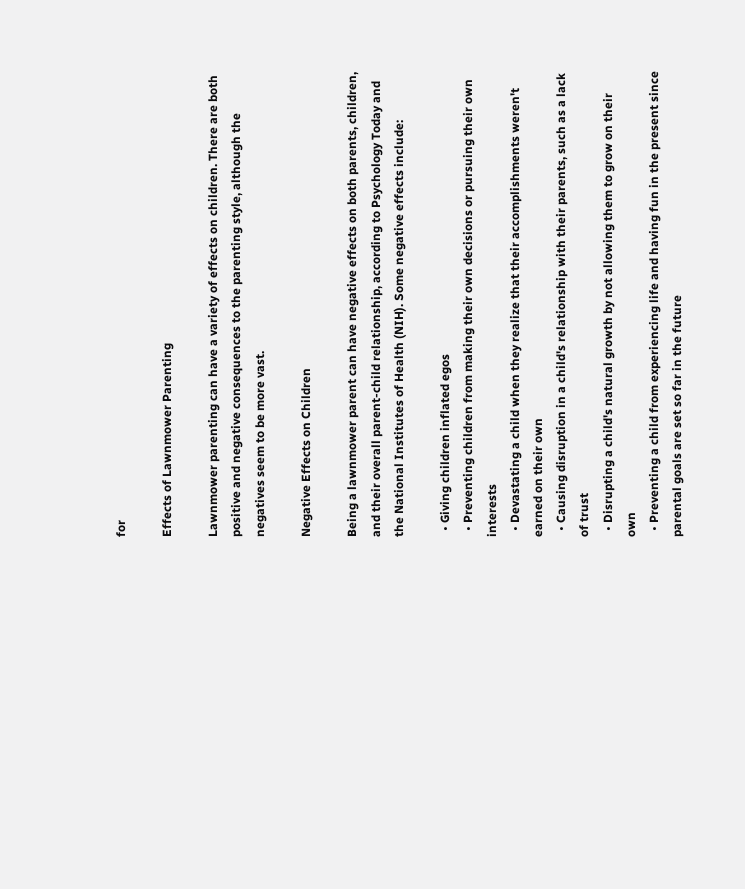for

Effects of Lawnmower Parenting

Lawnmower parenting can have a variety of effects on children. There are both positive and negative consequences to the parenting style, although the negatives seem to be more vast.

Negative Effects on Children

Being a lawnmower parent can have negative effects on both parents, children, and their overall parent-child relationship, according to Psychology Today and the National Institutes of Health (NIH). Some negative effects include:

  • Giving children inflated egos
  • Preventing children from making their own decisions or pursuing their own interests
  • Devastating a child when they realize that their accomplishments weren't earned on their own
  • Causing disruption in a child's relationship with their parents, such as a lack of trust
  • Disrupting a child's natural growth by not allowing them to grow on their own
  • Preventing a child from experiencing life and having fun in the present since parental goals are set so far in the future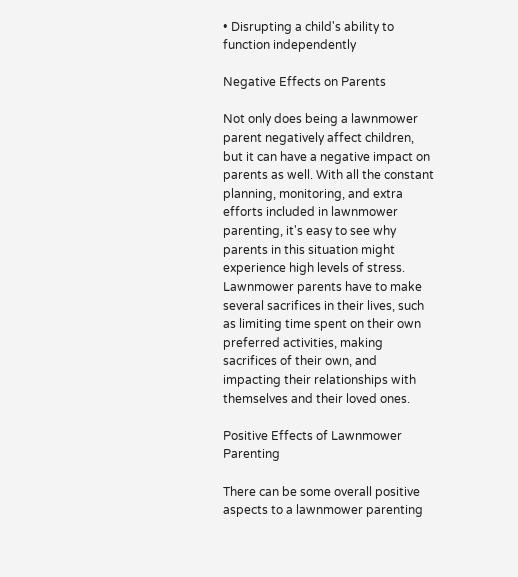• Disrupting a child's ability to function independently

Negative Effects on Parents

Not only does being a lawnmower parent negatively affect children, but it can have a negative impact on parents as well. With all the constant planning, monitoring, and extra efforts included in lawnmower parenting, it's easy to see why parents in this situation might experience high levels of stress. Lawnmower parents have to make several sacrifices in their lives, such as limiting time spent on their own preferred activities, making sacrifices of their own, and impacting their relationships with themselves and their loved ones.

Positive Effects of Lawnmower Parenting

There can be some overall positive aspects to a lawnmower parenting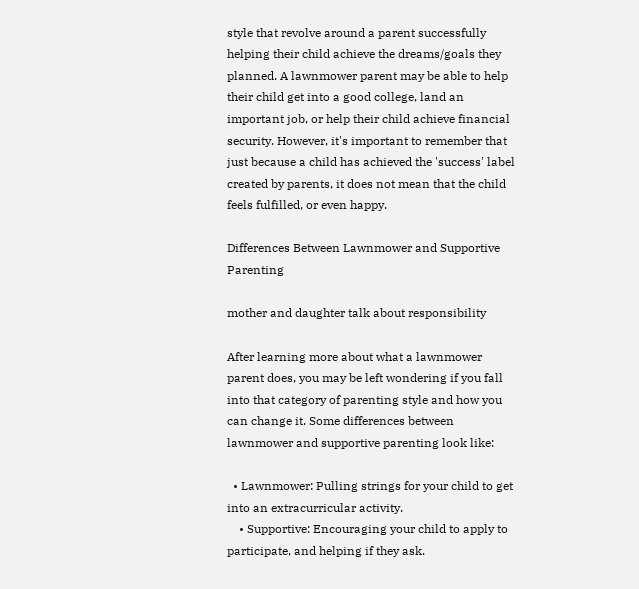style that revolve around a parent successfully helping their child achieve the dreams/goals they planned. A lawnmower parent may be able to help their child get into a good college, land an important job, or help their child achieve financial security. However, it's important to remember that just because a child has achieved the 'success' label created by parents, it does not mean that the child feels fulfilled, or even happy.

Differences Between Lawnmower and Supportive Parenting

mother and daughter talk about responsibility

After learning more about what a lawnmower parent does, you may be left wondering if you fall into that category of parenting style and how you can change it. Some differences between lawnmower and supportive parenting look like:

  • Lawnmower: Pulling strings for your child to get into an extracurricular activity.
    • Supportive: Encouraging your child to apply to participate, and helping if they ask.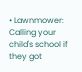• Lawnmower: Calling your child's school if they got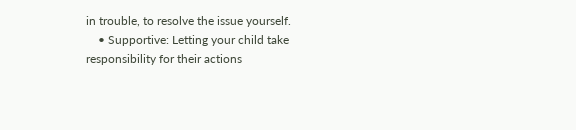in trouble, to resolve the issue yourself.
    • Supportive: Letting your child take responsibility for their actions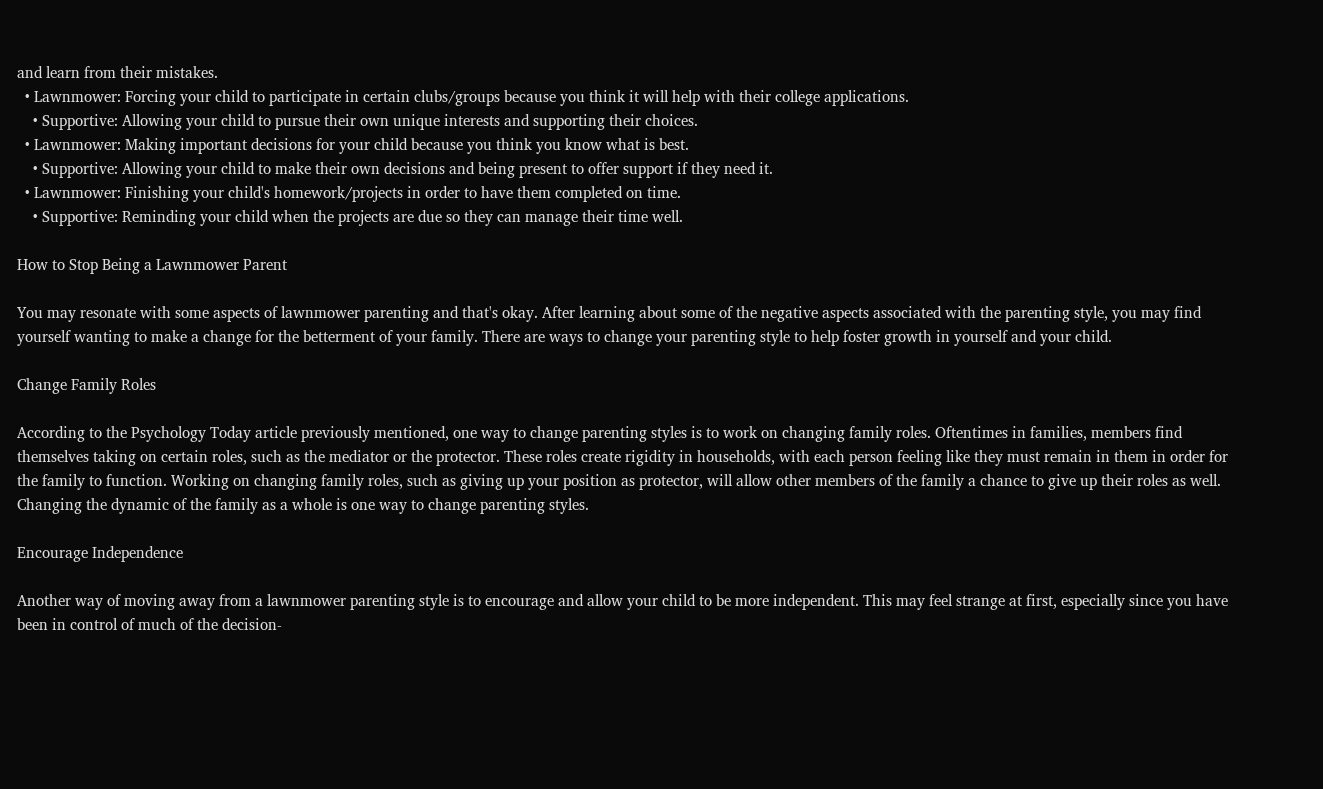and learn from their mistakes.
  • Lawnmower: Forcing your child to participate in certain clubs/groups because you think it will help with their college applications.
    • Supportive: Allowing your child to pursue their own unique interests and supporting their choices.
  • Lawnmower: Making important decisions for your child because you think you know what is best.
    • Supportive: Allowing your child to make their own decisions and being present to offer support if they need it.
  • Lawnmower: Finishing your child's homework/projects in order to have them completed on time.
    • Supportive: Reminding your child when the projects are due so they can manage their time well.

How to Stop Being a Lawnmower Parent

You may resonate with some aspects of lawnmower parenting and that's okay. After learning about some of the negative aspects associated with the parenting style, you may find yourself wanting to make a change for the betterment of your family. There are ways to change your parenting style to help foster growth in yourself and your child.

Change Family Roles

According to the Psychology Today article previously mentioned, one way to change parenting styles is to work on changing family roles. Oftentimes in families, members find themselves taking on certain roles, such as the mediator or the protector. These roles create rigidity in households, with each person feeling like they must remain in them in order for the family to function. Working on changing family roles, such as giving up your position as protector, will allow other members of the family a chance to give up their roles as well. Changing the dynamic of the family as a whole is one way to change parenting styles.

Encourage Independence

Another way of moving away from a lawnmower parenting style is to encourage and allow your child to be more independent. This may feel strange at first, especially since you have been in control of much of the decision-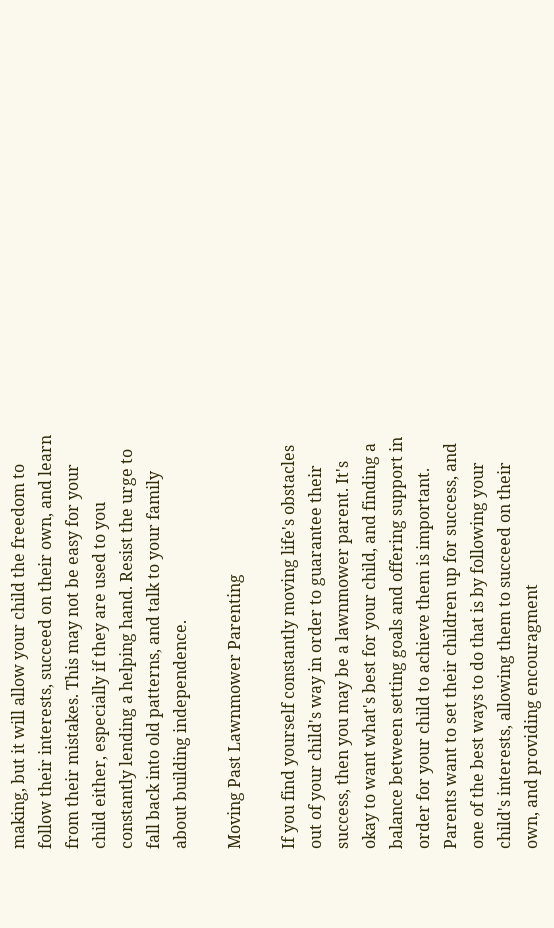making, but it will allow your child the freedom to follow their interests, succeed on their own, and learn from their mistakes. This may not be easy for your child either, especially if they are used to you constantly lending a helping hand. Resist the urge to fall back into old patterns, and talk to your family about building independence.

Moving Past Lawnmower Parenting

If you find yourself constantly moving life's obstacles out of your child's way in order to guarantee their success, then you may be a lawnmower parent. It's okay to want what's best for your child, and finding a balance between setting goals and offering support in order for your child to achieve them is important. Parents want to set their children up for success, and one of the best ways to do that is by following your child's interests, allowing them to succeed on their own, and providing encouragment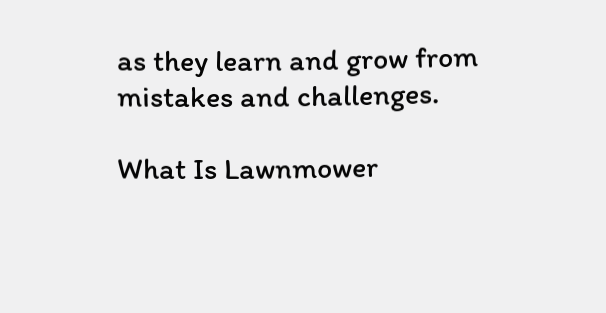as they learn and grow from mistakes and challenges.

What Is Lawnmower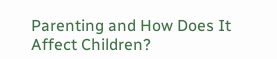Parenting and How Does It Affect Children?